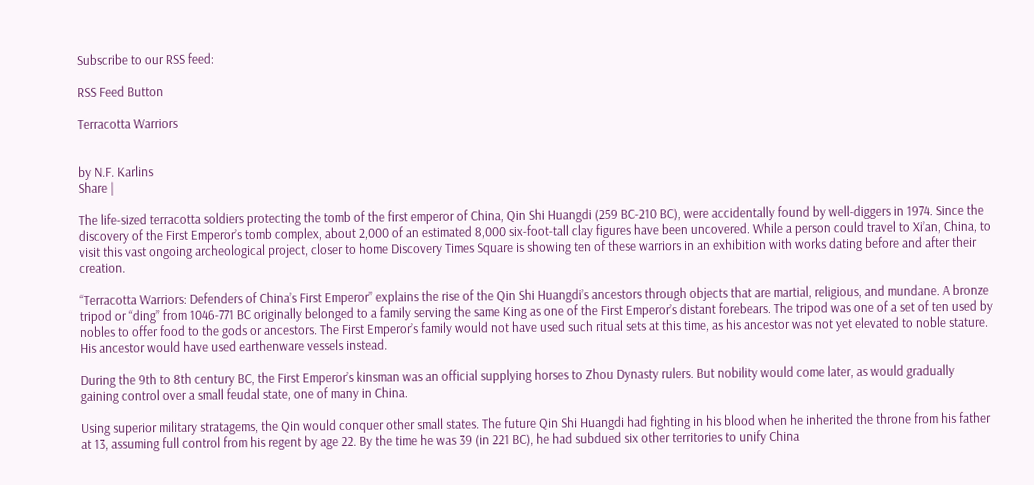Subscribe to our RSS feed:

RSS Feed Button

Terracotta Warriors


by N.F. Karlins
Share |

The life-sized terracotta soldiers protecting the tomb of the first emperor of China, Qin Shi Huangdi (259 BC-210 BC), were accidentally found by well-diggers in 1974. Since the discovery of the First Emperor’s tomb complex, about 2,000 of an estimated 8,000 six-foot-tall clay figures have been uncovered. While a person could travel to Xi’an, China, to visit this vast ongoing archeological project, closer to home Discovery Times Square is showing ten of these warriors in an exhibition with works dating before and after their creation.

“Terracotta Warriors: Defenders of China’s First Emperor” explains the rise of the Qin Shi Huangdi’s ancestors through objects that are martial, religious, and mundane. A bronze tripod or “ding” from 1046-771 BC originally belonged to a family serving the same King as one of the First Emperor’s distant forebears. The tripod was one of a set of ten used by nobles to offer food to the gods or ancestors. The First Emperor’s family would not have used such ritual sets at this time, as his ancestor was not yet elevated to noble stature. His ancestor would have used earthenware vessels instead.

During the 9th to 8th century BC, the First Emperor’s kinsman was an official supplying horses to Zhou Dynasty rulers. But nobility would come later, as would gradually gaining control over a small feudal state, one of many in China.

Using superior military stratagems, the Qin would conquer other small states. The future Qin Shi Huangdi had fighting in his blood when he inherited the throne from his father at 13, assuming full control from his regent by age 22. By the time he was 39 (in 221 BC), he had subdued six other territories to unify China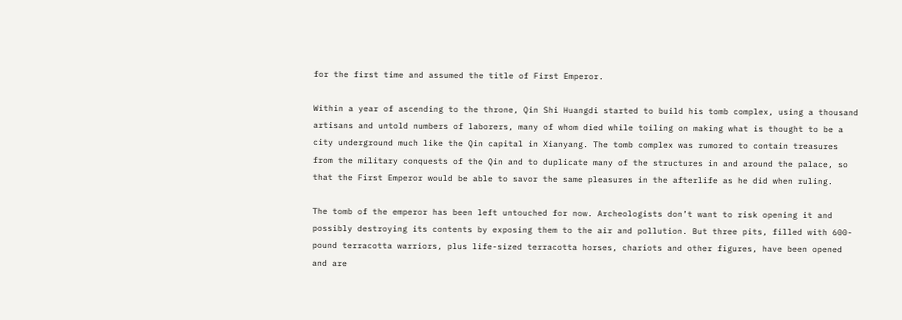for the first time and assumed the title of First Emperor.

Within a year of ascending to the throne, Qin Shi Huangdi started to build his tomb complex, using a thousand artisans and untold numbers of laborers, many of whom died while toiling on making what is thought to be a city underground much like the Qin capital in Xianyang. The tomb complex was rumored to contain treasures from the military conquests of the Qin and to duplicate many of the structures in and around the palace, so that the First Emperor would be able to savor the same pleasures in the afterlife as he did when ruling.

The tomb of the emperor has been left untouched for now. Archeologists don’t want to risk opening it and possibly destroying its contents by exposing them to the air and pollution. But three pits, filled with 600-pound terracotta warriors, plus life-sized terracotta horses, chariots and other figures, have been opened and are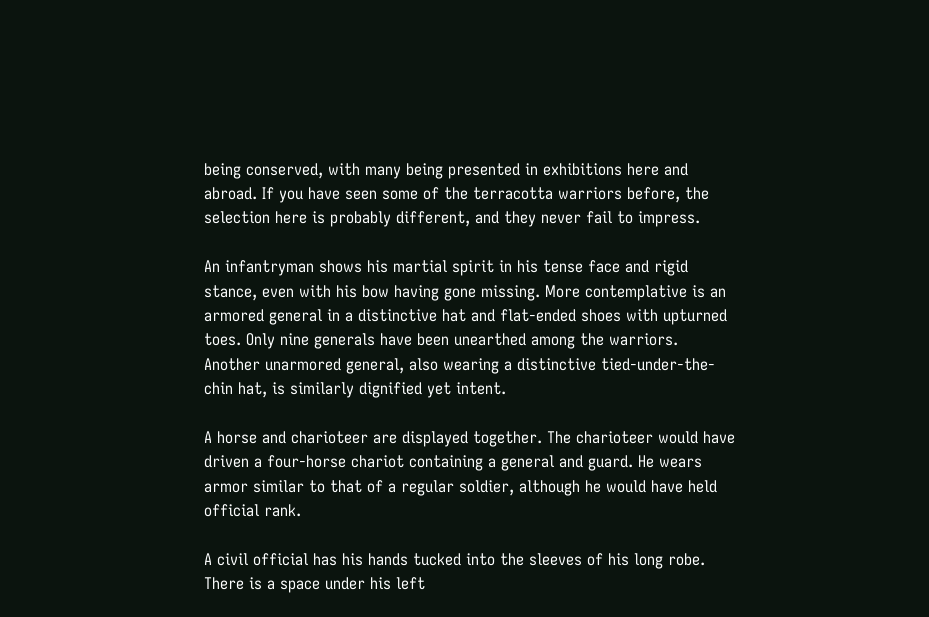being conserved, with many being presented in exhibitions here and abroad. If you have seen some of the terracotta warriors before, the selection here is probably different, and they never fail to impress.

An infantryman shows his martial spirit in his tense face and rigid stance, even with his bow having gone missing. More contemplative is an armored general in a distinctive hat and flat-ended shoes with upturned toes. Only nine generals have been unearthed among the warriors. Another unarmored general, also wearing a distinctive tied-under-the-chin hat, is similarly dignified yet intent.

A horse and charioteer are displayed together. The charioteer would have driven a four-horse chariot containing a general and guard. He wears armor similar to that of a regular soldier, although he would have held official rank.

A civil official has his hands tucked into the sleeves of his long robe. There is a space under his left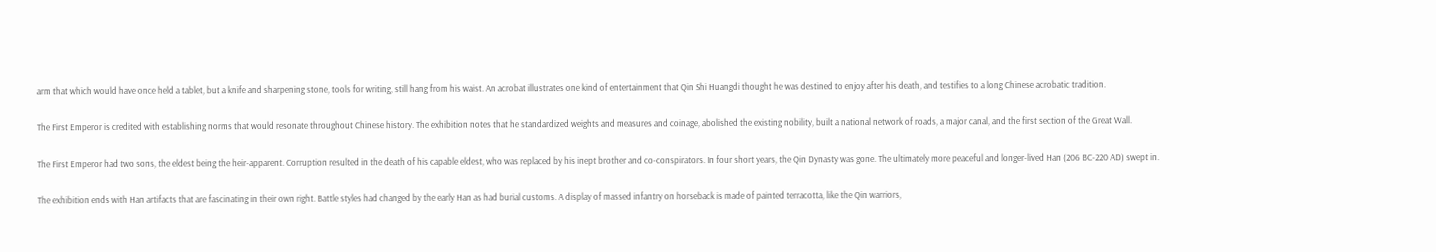arm that which would have once held a tablet, but a knife and sharpening stone, tools for writing, still hang from his waist. An acrobat illustrates one kind of entertainment that Qin Shi Huangdi thought he was destined to enjoy after his death, and testifies to a long Chinese acrobatic tradition.

The First Emperor is credited with establishing norms that would resonate throughout Chinese history. The exhibition notes that he standardized weights and measures and coinage, abolished the existing nobility, built a national network of roads, a major canal, and the first section of the Great Wall.

The First Emperor had two sons, the eldest being the heir-apparent. Corruption resulted in the death of his capable eldest, who was replaced by his inept brother and co-conspirators. In four short years, the Qin Dynasty was gone. The ultimately more peaceful and longer-lived Han (206 BC-220 AD) swept in.

The exhibition ends with Han artifacts that are fascinating in their own right. Battle styles had changed by the early Han as had burial customs. A display of massed infantry on horseback is made of painted terracotta, like the Qin warriors,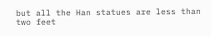but all the Han statues are less than two feet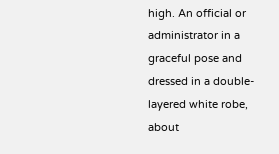high. An official or administrator in a graceful pose and dressed in a double-layered white robe, about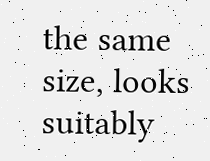the same size, looks suitably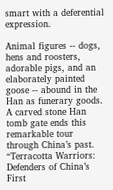smart with a deferential expression.

Animal figures -- dogs, hens and roosters, adorable pigs, and an elaborately painted goose -- abound in the Han as funerary goods. A carved stone Han tomb gate ends this remarkable tour through China’s past. “Terracotta Warriors: Defenders of China’s First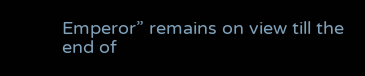Emperor” remains on view till the end of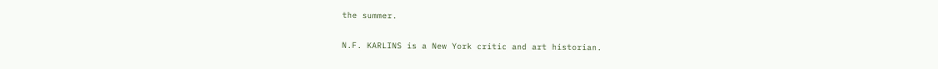the summer.

N.F. KARLINS is a New York critic and art historian.